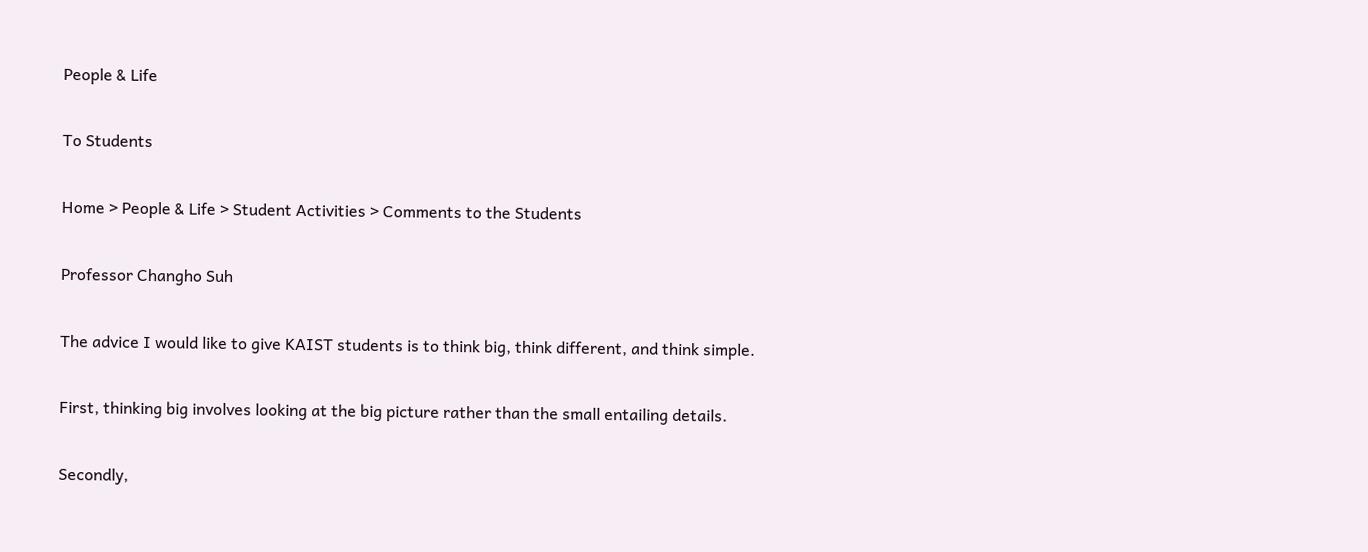People & Life

To Students

Home > People & Life > Student Activities > Comments to the Students

Professor Changho Suh

The advice I would like to give KAIST students is to think big, think different, and think simple.

First, thinking big involves looking at the big picture rather than the small entailing details.

Secondly,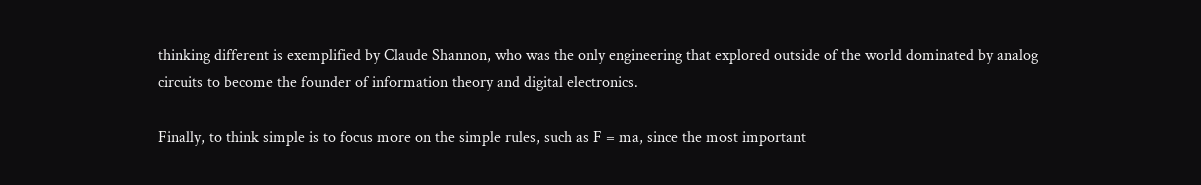thinking different is exemplified by Claude Shannon, who was the only engineering that explored outside of the world dominated by analog circuits to become the founder of information theory and digital electronics.

Finally, to think simple is to focus more on the simple rules, such as F = ma, since the most important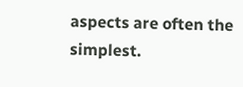aspects are often the simplest.